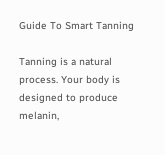Guide To Smart Tanning

Tanning is a natural process. Your body is designed to produce melanin,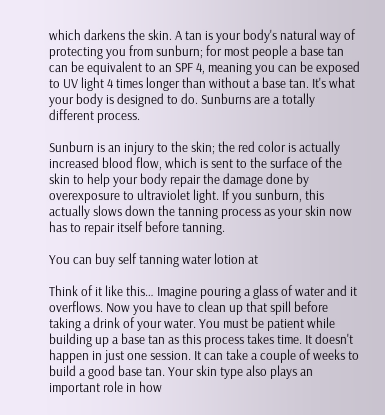which darkens the skin. A tan is your body's natural way of protecting you from sunburn; for most people a base tan can be equivalent to an SPF 4, meaning you can be exposed to UV light 4 times longer than without a base tan. It's what your body is designed to do. Sunburns are a totally different process.

Sunburn is an injury to the skin; the red color is actually increased blood flow, which is sent to the surface of the skin to help your body repair the damage done by overexposure to ultraviolet light. If you sunburn, this actually slows down the tanning process as your skin now has to repair itself before tanning.

You can buy self tanning water lotion at

Think of it like this… Imagine pouring a glass of water and it overflows. Now you have to clean up that spill before taking a drink of your water. You must be patient while building up a base tan as this process takes time. It doesn't happen in just one session. It can take a couple of weeks to build a good base tan. Your skin type also plays an important role in how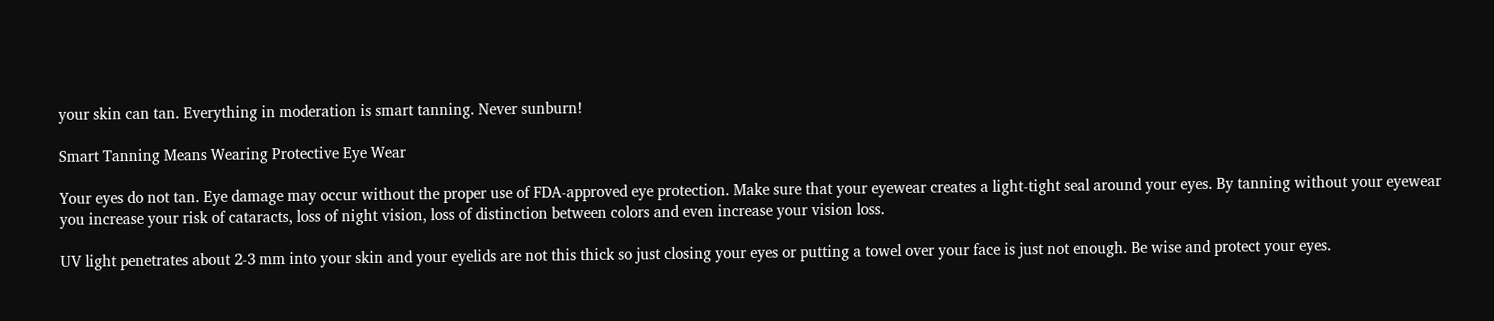your skin can tan. Everything in moderation is smart tanning. Never sunburn!

Smart Tanning Means Wearing Protective Eye Wear

Your eyes do not tan. Eye damage may occur without the proper use of FDA-approved eye protection. Make sure that your eyewear creates a light-tight seal around your eyes. By tanning without your eyewear you increase your risk of cataracts, loss of night vision, loss of distinction between colors and even increase your vision loss.

UV light penetrates about 2-3 mm into your skin and your eyelids are not this thick so just closing your eyes or putting a towel over your face is just not enough. Be wise and protect your eyes.